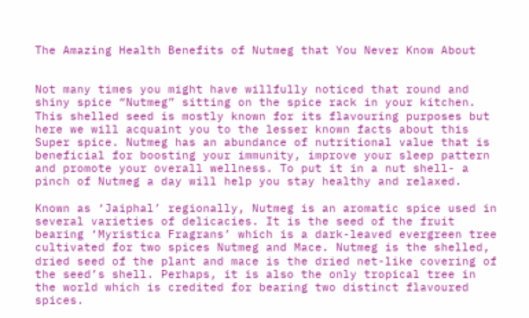The Amazing Health Benefits of Nutmeg that You Never Know About


Not many times you might have willfully noticed that round and shiny spice “Nutmeg” sitting on the spice rack in your kitchen. This shelled seed is mostly known for its flavouring purposes but here we will acquaint you to the lesser known facts about this Super spice. Nutmeg has an abundance of nutritional value that is beneficial for boosting your immunity, improve your sleep pattern and promote your overall wellness. To put it in a nut shell- a pinch of Nutmeg a day will help you stay healthy and relaxed.

Known as ‘Jaiphal’ regionally, Nutmeg is an aromatic spice used in several varieties of delicacies. It is the seed of the fruit bearing ‘Myristica Fragrans’ which is a dark-leaved evergreen tree cultivated for two spices Nutmeg and Mace. Nutmeg is the shelled, dried seed of the plant and mace is the dried net-like covering of the seed’s shell. Perhaps, it is also the only tropical tree in the world which is credited for bearing two distinct flavoured spices.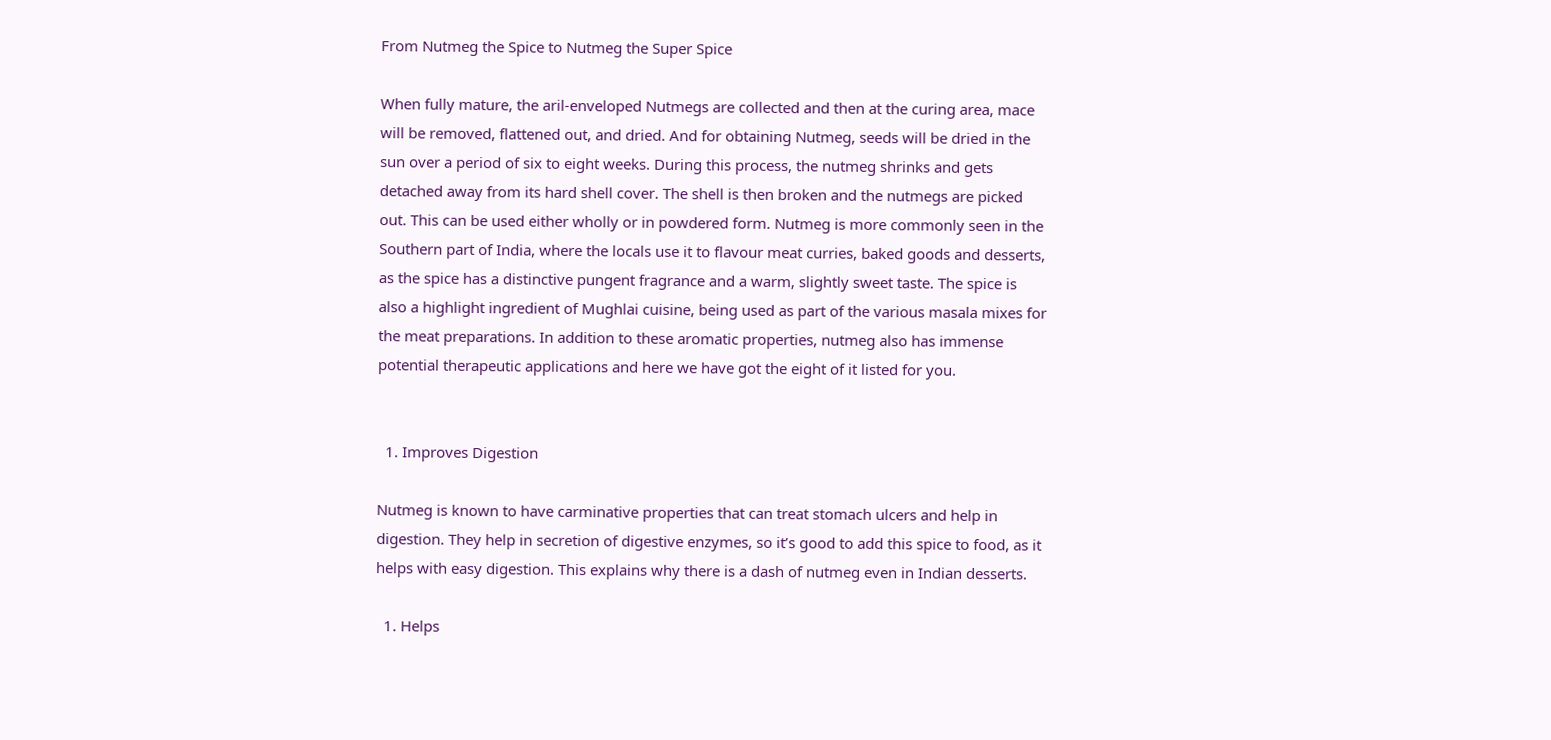From Nutmeg the Spice to Nutmeg the Super Spice

When fully mature, the aril-enveloped Nutmegs are collected and then at the curing area, mace will be removed, flattened out, and dried. And for obtaining Nutmeg, seeds will be dried in the sun over a period of six to eight weeks. During this process, the nutmeg shrinks and gets detached away from its hard shell cover. The shell is then broken and the nutmegs are picked out. This can be used either wholly or in powdered form. Nutmeg is more commonly seen in the Southern part of India, where the locals use it to flavour meat curries, baked goods and desserts, as the spice has a distinctive pungent fragrance and a warm, slightly sweet taste. The spice is also a highlight ingredient of Mughlai cuisine, being used as part of the various masala mixes for the meat preparations. In addition to these aromatic properties, nutmeg also has immense potential therapeutic applications and here we have got the eight of it listed for you.


  1. Improves Digestion

Nutmeg is known to have carminative properties that can treat stomach ulcers and help in digestion. They help in secretion of digestive enzymes, so it’s good to add this spice to food, as it helps with easy digestion. This explains why there is a dash of nutmeg even in Indian desserts.

  1. Helps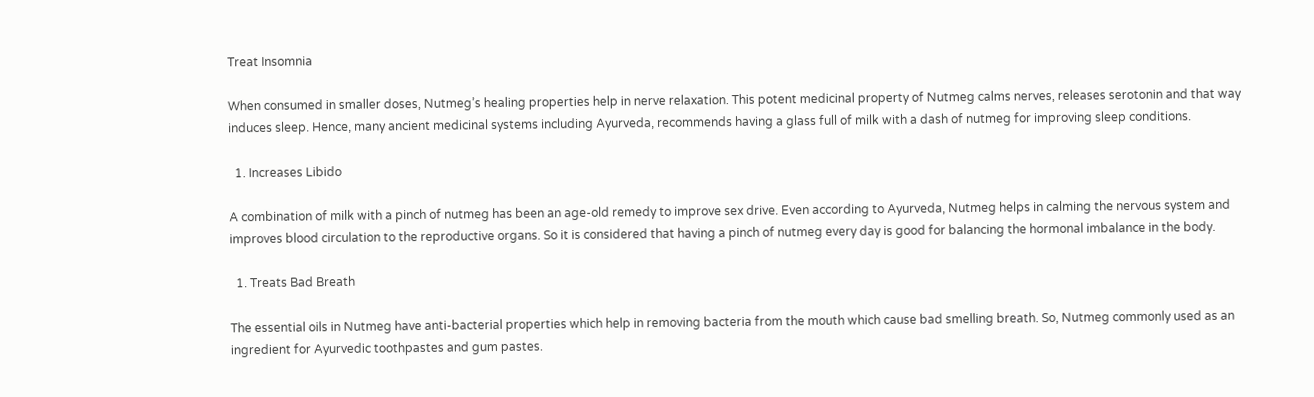Treat Insomnia

When consumed in smaller doses, Nutmeg’s healing properties help in nerve relaxation. This potent medicinal property of Nutmeg calms nerves, releases serotonin and that way induces sleep. Hence, many ancient medicinal systems including Ayurveda, recommends having a glass full of milk with a dash of nutmeg for improving sleep conditions.

  1. Increases Libido

A combination of milk with a pinch of nutmeg has been an age-old remedy to improve sex drive. Even according to Ayurveda, Nutmeg helps in calming the nervous system and improves blood circulation to the reproductive organs. So it is considered that having a pinch of nutmeg every day is good for balancing the hormonal imbalance in the body.

  1. Treats Bad Breath

The essential oils in Nutmeg have anti-bacterial properties which help in removing bacteria from the mouth which cause bad smelling breath. So, Nutmeg commonly used as an ingredient for Ayurvedic toothpastes and gum pastes.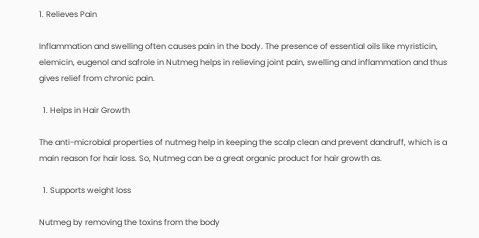1. Relieves Pain

Inflammation and swelling often causes pain in the body. The presence of essential oils like myristicin, elemicin, eugenol and safrole in Nutmeg helps in relieving joint pain, swelling and inflammation and thus gives relief from chronic pain.

  1. Helps in Hair Growth

The anti-microbial properties of nutmeg help in keeping the scalp clean and prevent dandruff, which is a main reason for hair loss. So, Nutmeg can be a great organic product for hair growth as.

  1. Supports weight loss

Nutmeg by removing the toxins from the body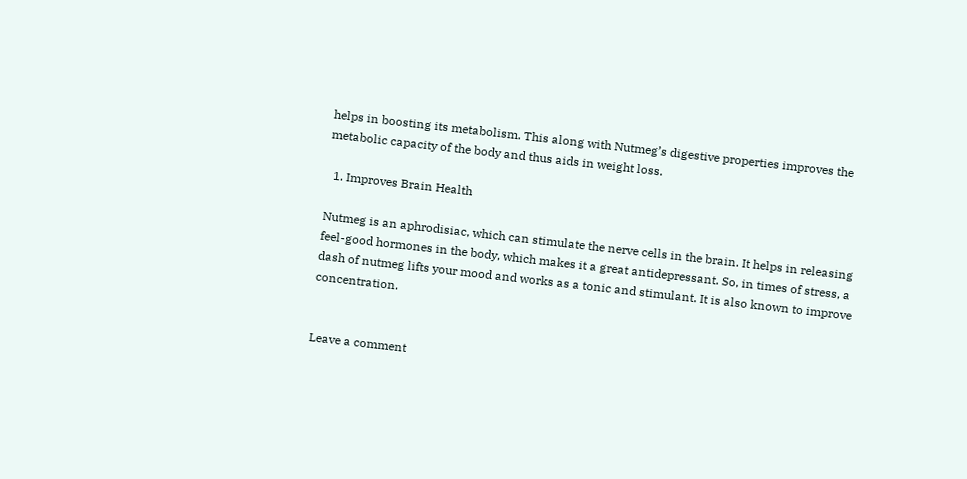helps in boosting its metabolism. This along with Nutmeg’s digestive properties improves the metabolic capacity of the body and thus aids in weight loss.

  1. Improves Brain Health

Nutmeg is an aphrodisiac, which can stimulate the nerve cells in the brain. It helps in releasing feel-good hormones in the body, which makes it a great antidepressant. So, in times of stress, a dash of nutmeg lifts your mood and works as a tonic and stimulant. It is also known to improve concentration.


Leave a comment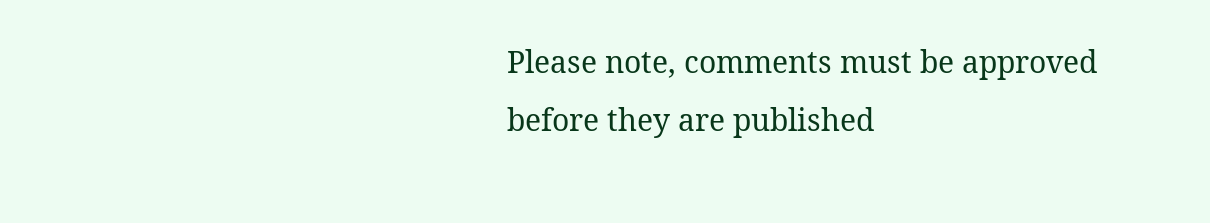Please note, comments must be approved before they are published